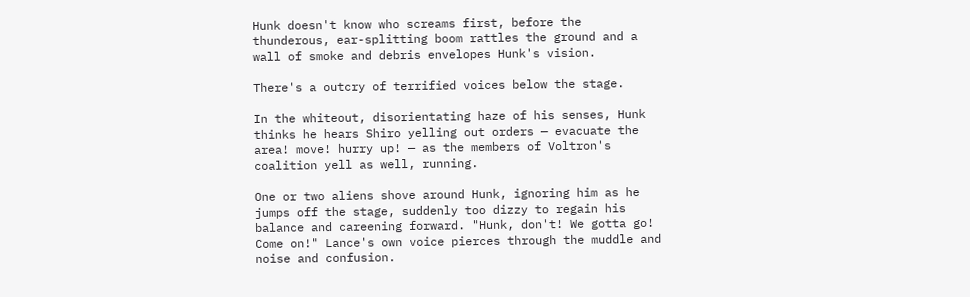Hunk doesn't know who screams first, before the thunderous, ear-splitting boom rattles the ground and a wall of smoke and debris envelopes Hunk's vision.

There's a outcry of terrified voices below the stage.

In the whiteout, disorientating haze of his senses, Hunk thinks he hears Shiro yelling out orders — evacuate the area! move! hurry up! — as the members of Voltron's coalition yell as well, running.

One or two aliens shove around Hunk, ignoring him as he jumps off the stage, suddenly too dizzy to regain his balance and careening forward. "Hunk, don't! We gotta go! Come on!" Lance's own voice pierces through the muddle and noise and confusion.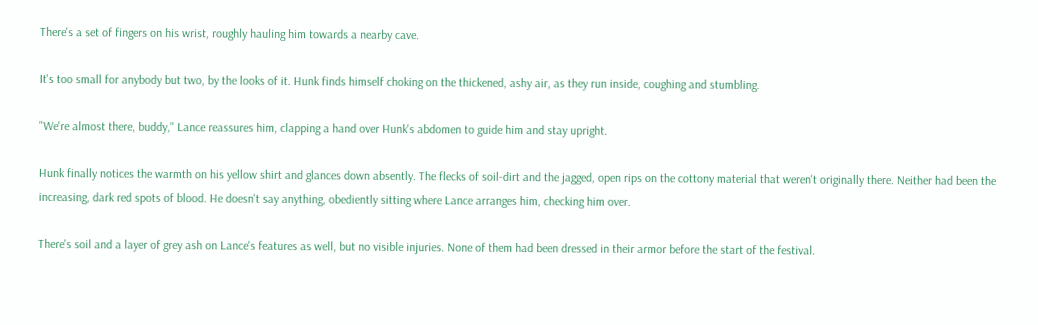There's a set of fingers on his wrist, roughly hauling him towards a nearby cave.

It's too small for anybody but two, by the looks of it. Hunk finds himself choking on the thickened, ashy air, as they run inside, coughing and stumbling.

"We're almost there, buddy," Lance reassures him, clapping a hand over Hunk's abdomen to guide him and stay upright.

Hunk finally notices the warmth on his yellow shirt and glances down absently. The flecks of soil-dirt and the jagged, open rips on the cottony material that weren't originally there. Neither had been the increasing, dark red spots of blood. He doesn't say anything, obediently sitting where Lance arranges him, checking him over.

There's soil and a layer of grey ash on Lance's features as well, but no visible injuries. None of them had been dressed in their armor before the start of the festival.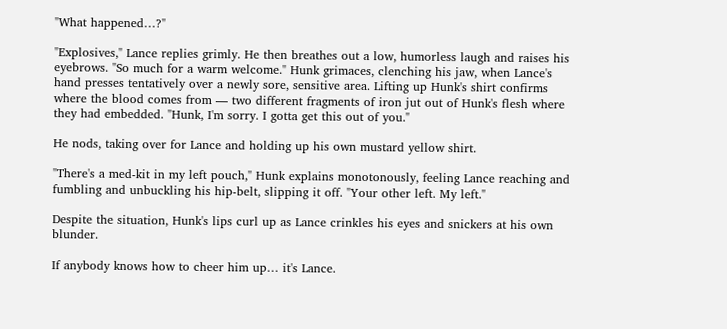"What happened…?"

"Explosives," Lance replies grimly. He then breathes out a low, humorless laugh and raises his eyebrows. "So much for a warm welcome." Hunk grimaces, clenching his jaw, when Lance's hand presses tentatively over a newly sore, sensitive area. Lifting up Hunk's shirt confirms where the blood comes from — two different fragments of iron jut out of Hunk's flesh where they had embedded. "Hunk, I'm sorry. I gotta get this out of you."

He nods, taking over for Lance and holding up his own mustard yellow shirt.

"There's a med-kit in my left pouch," Hunk explains monotonously, feeling Lance reaching and fumbling and unbuckling his hip-belt, slipping it off. "Your other left. My left."

Despite the situation, Hunk's lips curl up as Lance crinkles his eyes and snickers at his own blunder.

If anybody knows how to cheer him up… it's Lance.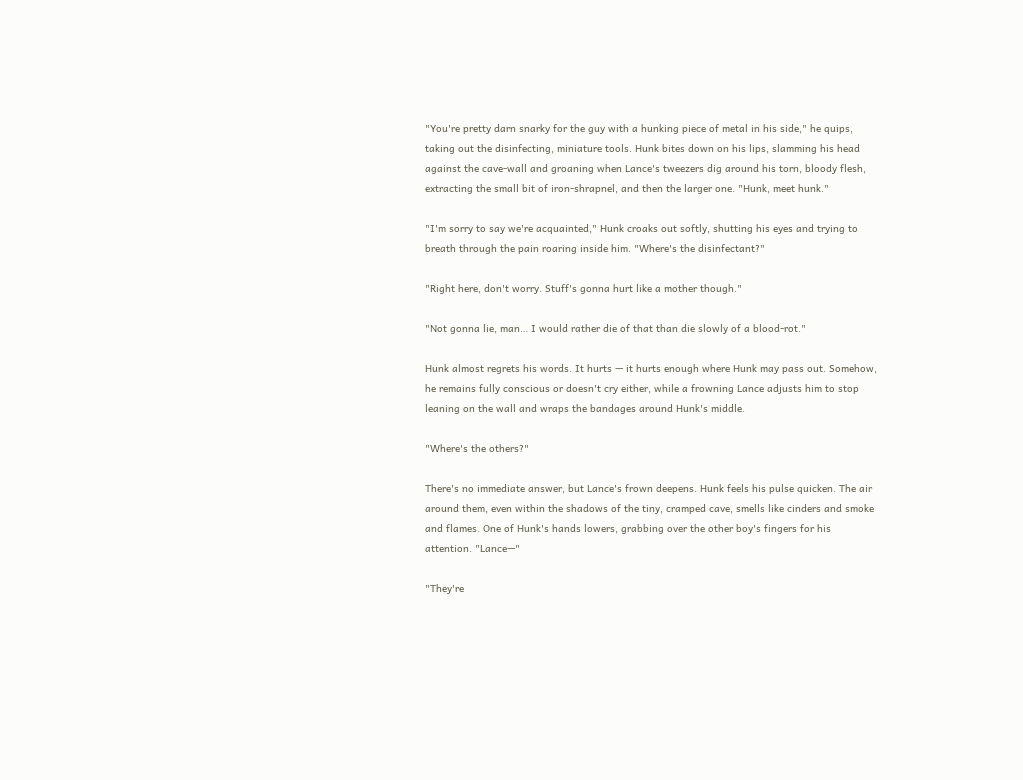"You're pretty darn snarky for the guy with a hunking piece of metal in his side," he quips, taking out the disinfecting, miniature tools. Hunk bites down on his lips, slamming his head against the cave-wall and groaning when Lance's tweezers dig around his torn, bloody flesh, extracting the small bit of iron-shrapnel, and then the larger one. "Hunk, meet hunk."

"I'm sorry to say we're acquainted," Hunk croaks out softly, shutting his eyes and trying to breath through the pain roaring inside him. "Where's the disinfectant?"

"Right here, don't worry. Stuff's gonna hurt like a mother though."

"Not gonna lie, man… I would rather die of that than die slowly of a blood-rot."

Hunk almost regrets his words. It hurts — it hurts enough where Hunk may pass out. Somehow, he remains fully conscious or doesn't cry either, while a frowning Lance adjusts him to stop leaning on the wall and wraps the bandages around Hunk's middle.

"Where's the others?"

There's no immediate answer, but Lance's frown deepens. Hunk feels his pulse quicken. The air around them, even within the shadows of the tiny, cramped cave, smells like cinders and smoke and flames. One of Hunk's hands lowers, grabbing over the other boy's fingers for his attention. "Lance—"

"They're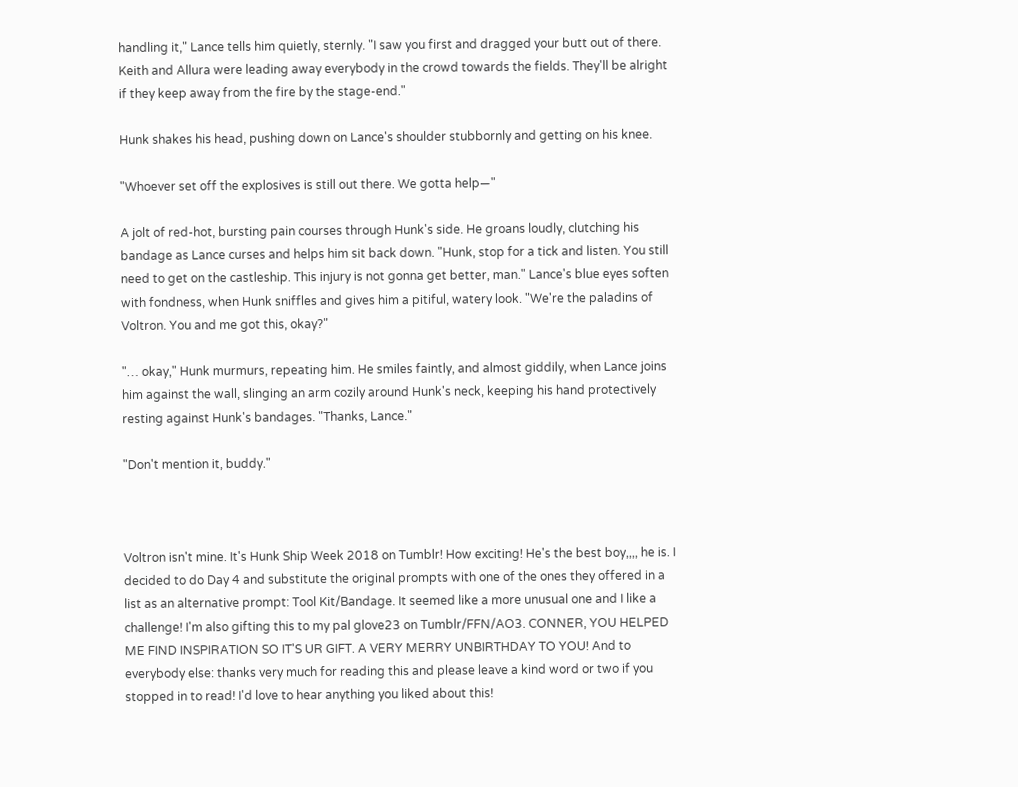handling it," Lance tells him quietly, sternly. "I saw you first and dragged your butt out of there. Keith and Allura were leading away everybody in the crowd towards the fields. They'll be alright if they keep away from the fire by the stage-end."

Hunk shakes his head, pushing down on Lance's shoulder stubbornly and getting on his knee.

"Whoever set off the explosives is still out there. We gotta help—"

A jolt of red-hot, bursting pain courses through Hunk's side. He groans loudly, clutching his bandage as Lance curses and helps him sit back down. "Hunk, stop for a tick and listen. You still need to get on the castleship. This injury is not gonna get better, man." Lance's blue eyes soften with fondness, when Hunk sniffles and gives him a pitiful, watery look. "We're the paladins of Voltron. You and me got this, okay?"

"… okay," Hunk murmurs, repeating him. He smiles faintly, and almost giddily, when Lance joins him against the wall, slinging an arm cozily around Hunk's neck, keeping his hand protectively resting against Hunk's bandages. "Thanks, Lance."

"Don't mention it, buddy."



Voltron isn't mine. It's Hunk Ship Week 2018 on Tumblr! How exciting! He's the best boy,,,, he is. I decided to do Day 4 and substitute the original prompts with one of the ones they offered in a list as an alternative prompt: Tool Kit/Bandage. It seemed like a more unusual one and I like a challenge! I'm also gifting this to my pal glove23 on Tumblr/FFN/AO3. CONNER, YOU HELPED ME FIND INSPIRATION SO IT'S UR GIFT. A VERY MERRY UNBIRTHDAY TO YOU! And to everybody else: thanks very much for reading this and please leave a kind word or two if you stopped in to read! I'd love to hear anything you liked about this!